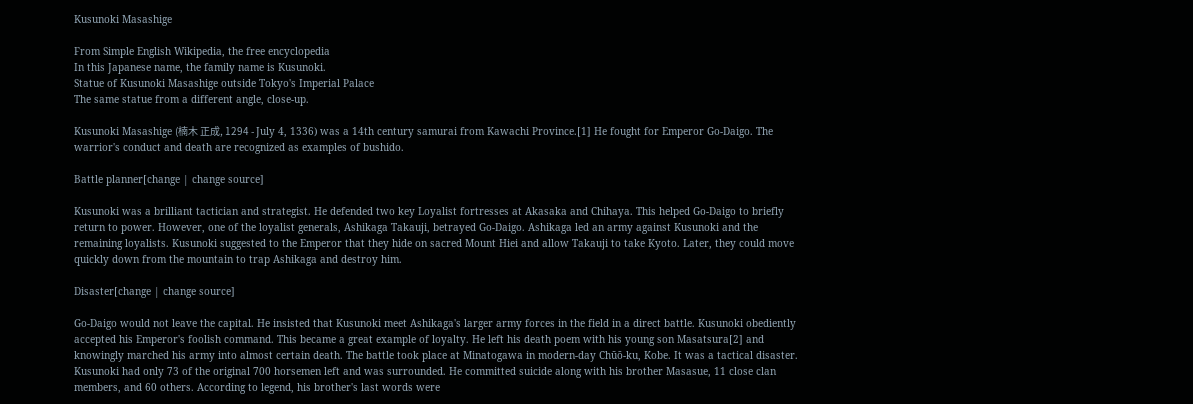Kusunoki Masashige

From Simple English Wikipedia, the free encyclopedia
In this Japanese name, the family name is Kusunoki.
Statue of Kusunoki Masashige outside Tokyo's Imperial Palace
The same statue from a different angle, close-up.

Kusunoki Masashige (楠木 正成, 1294 - July 4, 1336) was a 14th century samurai from Kawachi Province.[1] He fought for Emperor Go-Daigo. The warrior's conduct and death are recognized as examples of bushido.

Battle planner[change | change source]

Kusunoki was a brilliant tactician and strategist. He defended two key Loyalist fortresses at Akasaka and Chihaya. This helped Go-Daigo to briefly return to power. However, one of the loyalist generals, Ashikaga Takauji, betrayed Go-Daigo. Ashikaga led an army against Kusunoki and the remaining loyalists. Kusunoki suggested to the Emperor that they hide on sacred Mount Hiei and allow Takauji to take Kyoto. Later, they could move quickly down from the mountain to trap Ashikaga and destroy him.

Disaster[change | change source]

Go-Daigo would not leave the capital. He insisted that Kusunoki meet Ashikaga's larger army forces in the field in a direct battle. Kusunoki obediently accepted his Emperor's foolish command. This became a great example of loyalty. He left his death poem with his young son Masatsura[2] and knowingly marched his army into almost certain death. The battle took place at Minatogawa in modern-day Chūō-ku, Kobe. It was a tactical disaster. Kusunoki had only 73 of the original 700 horsemen left and was surrounded. He committed suicide along with his brother Masasue, 11 close clan members, and 60 others. According to legend, his brother's last words were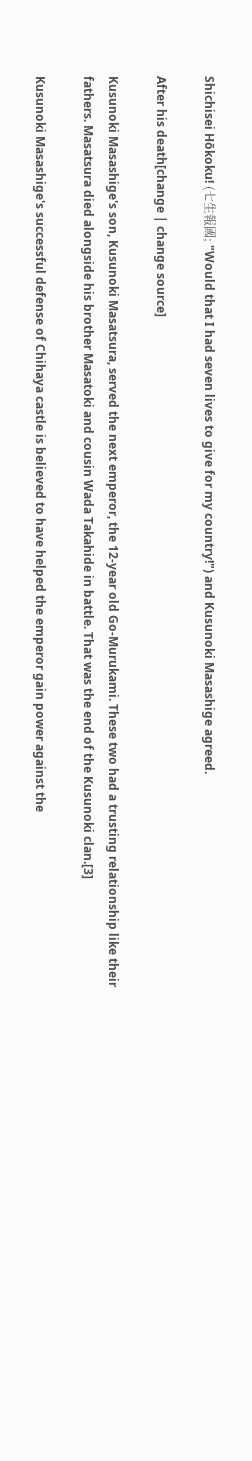Shichisei Hōkoku! (七生報國; "Would that I had seven lives to give for my country!") and Kusunoki Masashige agreed.

After his death[change | change source]

Kusunoki Masashige's son, Kusunoki Masatsura, served the next emperor, the 12-year old Go-Murukami. These two had a trusting relationship like their fathers. Masatsura died alongside his brother Masatoki and cousin Wada Takahide in battle. That was the end of the Kusunoki clan.[3]

Kusunoki Masashige's successful defense of Chihaya castle is believed to have helped the emperor gain power against the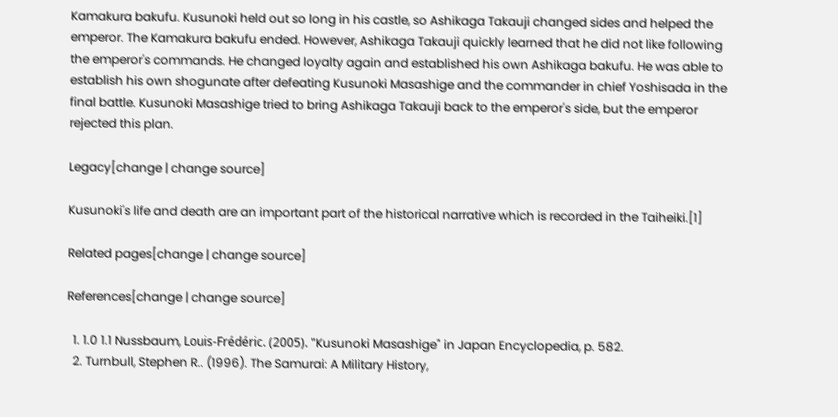Kamakura bakufu. Kusunoki held out so long in his castle, so Ashikaga Takauji changed sides and helped the emperor. The Kamakura bakufu ended. However, Ashikaga Takauji quickly learned that he did not like following the emperor's commands. He changed loyalty again and established his own Ashikaga bakufu. He was able to establish his own shogunate after defeating Kusunoki Masashige and the commander in chief Yoshisada in the final battle. Kusunoki Masashige tried to bring Ashikaga Takauji back to the emperor's side, but the emperor rejected this plan.

Legacy[change | change source]

Kusunoki's life and death are an important part of the historical narrative which is recorded in the Taiheiki.[1]

Related pages[change | change source]

References[change | change source]

  1. 1.0 1.1 Nussbaum, Louis-Frédéric. (2005). "Kusunoki Masashige" in Japan Encyclopedia, p. 582.
  2. Turnbull, Stephen R.. (1996). The Samurai: A Military History,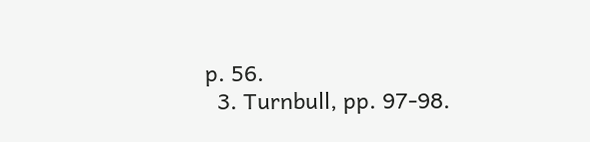p. 56.
  3. Turnbull, pp. 97-98.